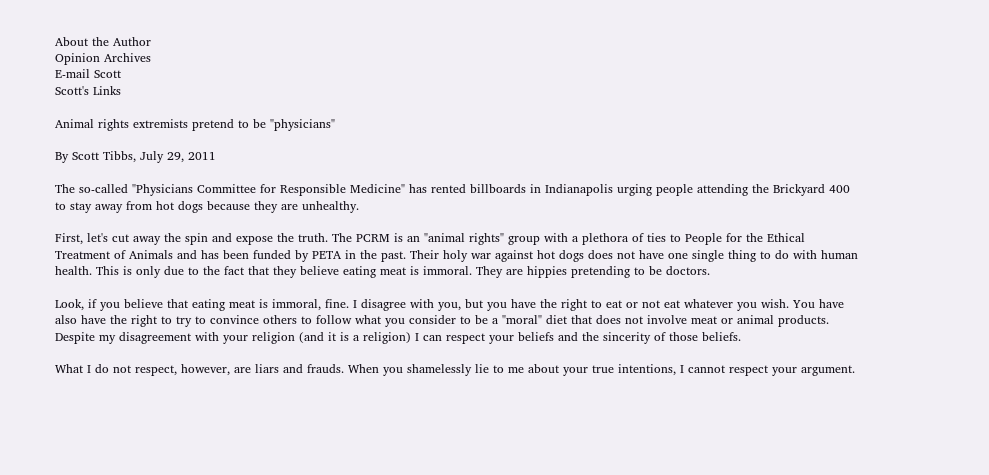About the Author
Opinion Archives
E-mail Scott
Scott's Links

Animal rights extremists pretend to be "physicians"

By Scott Tibbs, July 29, 2011

The so-called "Physicians Committee for Responsible Medicine" has rented billboards in Indianapolis urging people attending the Brickyard 400 to stay away from hot dogs because they are unhealthy.

First, let's cut away the spin and expose the truth. The PCRM is an "animal rights" group with a plethora of ties to People for the Ethical Treatment of Animals and has been funded by PETA in the past. Their holy war against hot dogs does not have one single thing to do with human health. This is only due to the fact that they believe eating meat is immoral. They are hippies pretending to be doctors.

Look, if you believe that eating meat is immoral, fine. I disagree with you, but you have the right to eat or not eat whatever you wish. You have also have the right to try to convince others to follow what you consider to be a "moral" diet that does not involve meat or animal products. Despite my disagreement with your religion (and it is a religion) I can respect your beliefs and the sincerity of those beliefs.

What I do not respect, however, are liars and frauds. When you shamelessly lie to me about your true intentions, I cannot respect your argument.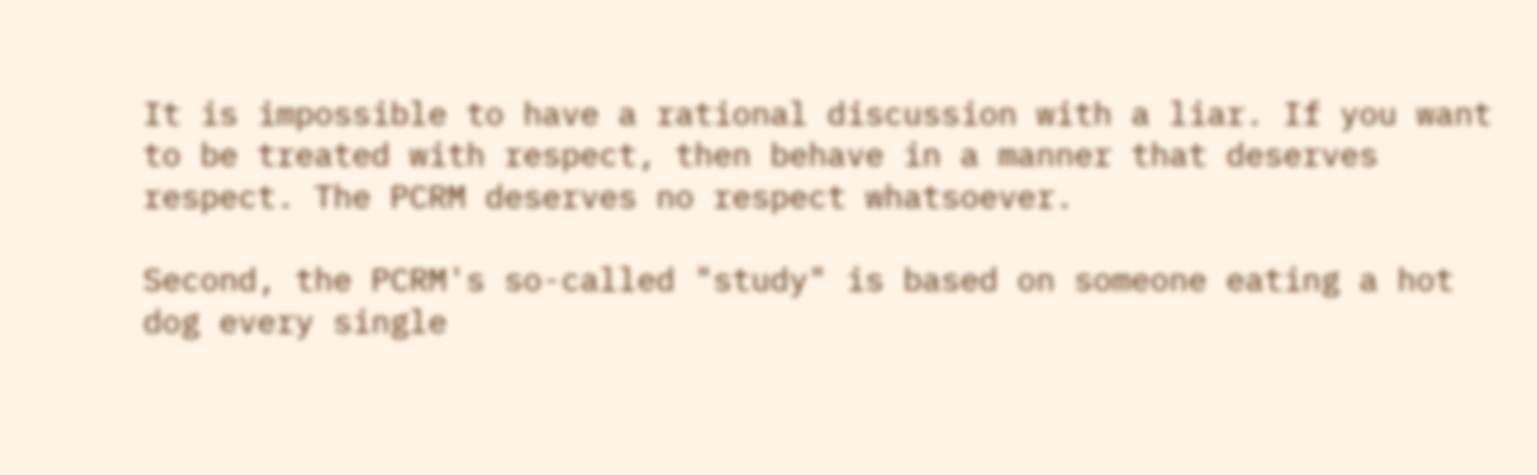It is impossible to have a rational discussion with a liar. If you want to be treated with respect, then behave in a manner that deserves respect. The PCRM deserves no respect whatsoever.

Second, the PCRM's so-called "study" is based on someone eating a hot dog every single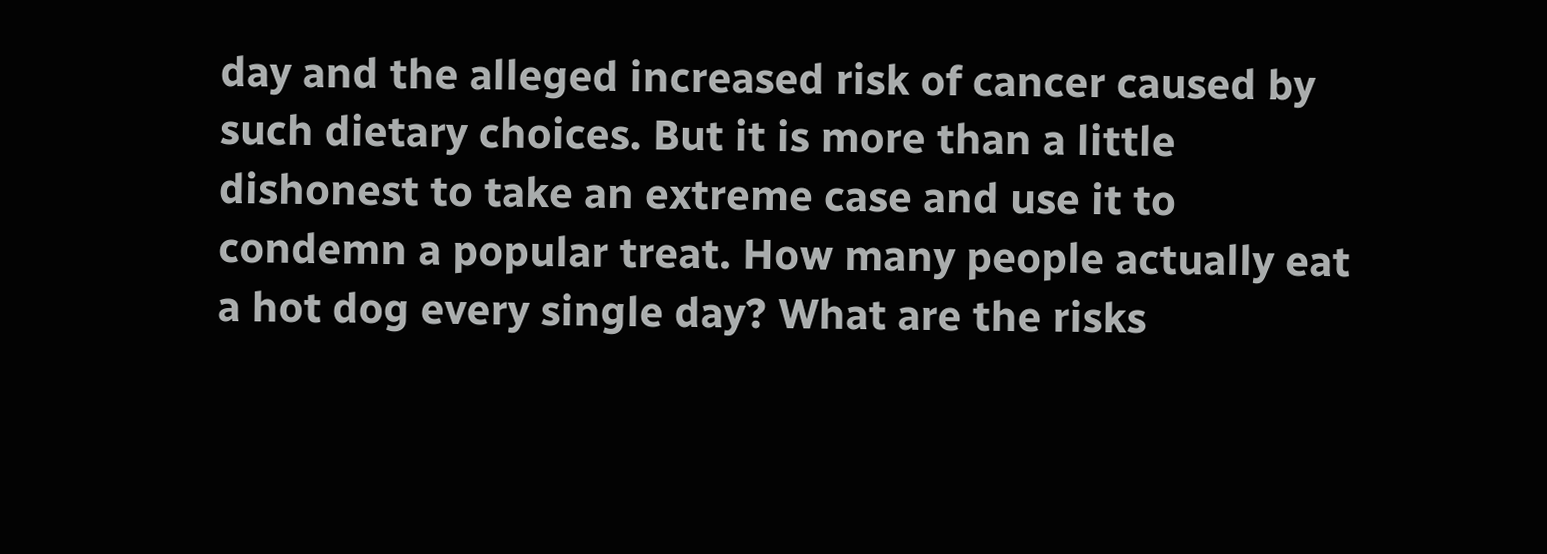day and the alleged increased risk of cancer caused by such dietary choices. But it is more than a little dishonest to take an extreme case and use it to condemn a popular treat. How many people actually eat a hot dog every single day? What are the risks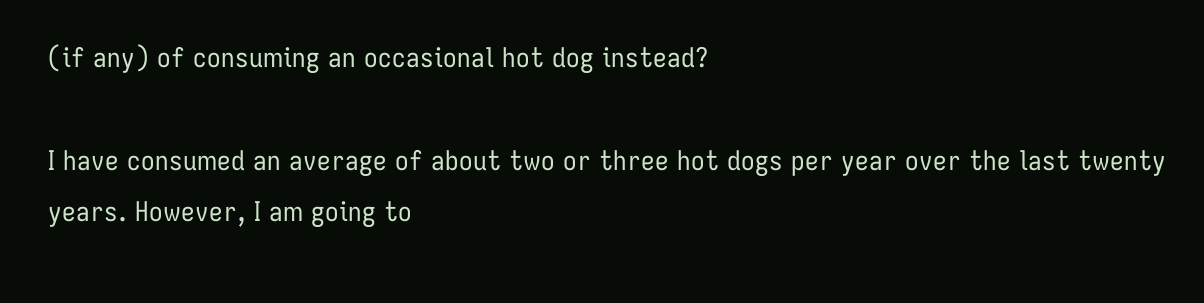(if any) of consuming an occasional hot dog instead?

I have consumed an average of about two or three hot dogs per year over the last twenty years. However, I am going to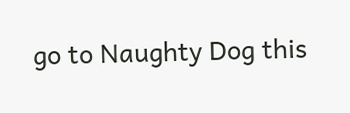go to Naughty Dog this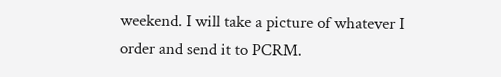weekend. I will take a picture of whatever I order and send it to PCRM.